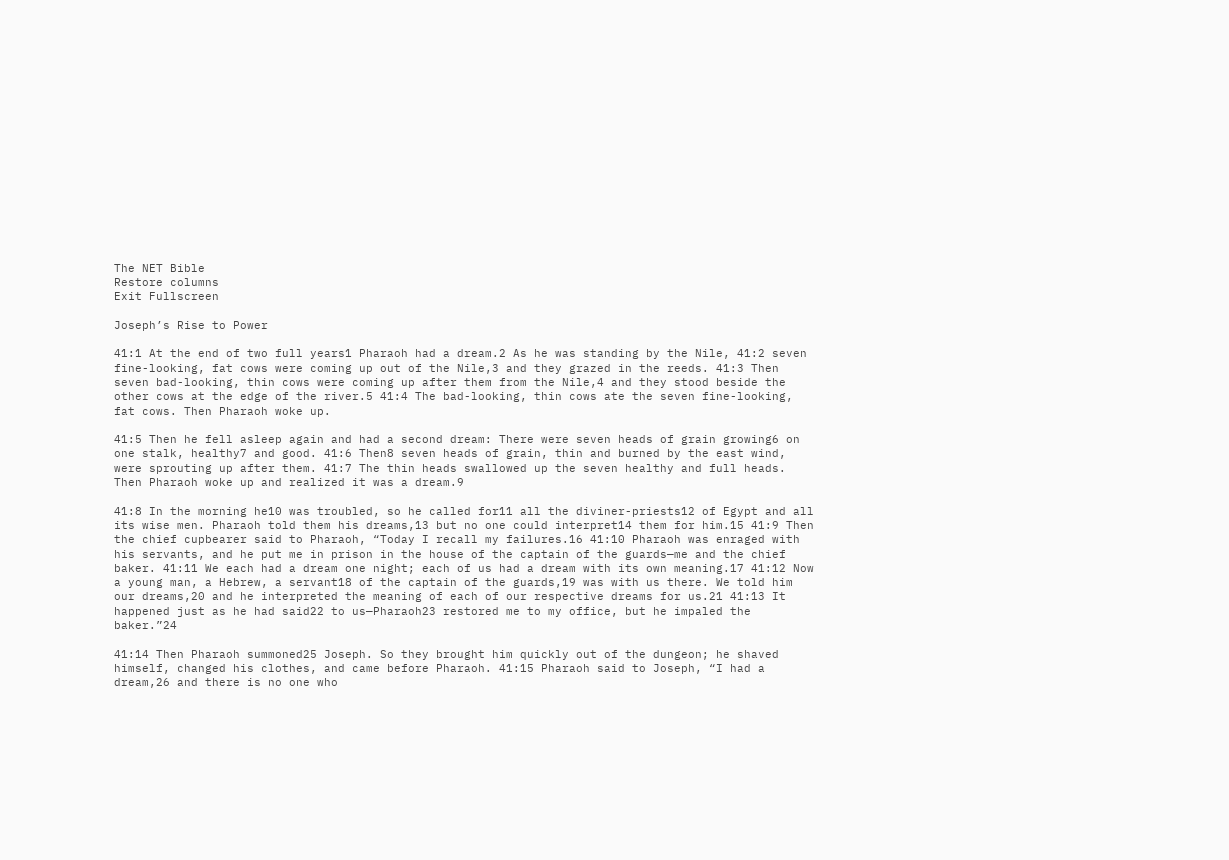The NET Bible
Restore columns
Exit Fullscreen

Joseph’s Rise to Power

41:1 At the end of two full years1 Pharaoh had a dream.2 As he was standing by the Nile, 41:2 seven fine-looking, fat cows were coming up out of the Nile,3 and they grazed in the reeds. 41:3 Then seven bad-looking, thin cows were coming up after them from the Nile,4 and they stood beside the other cows at the edge of the river.5 41:4 The bad-looking, thin cows ate the seven fine-looking, fat cows. Then Pharaoh woke up.

41:5 Then he fell asleep again and had a second dream: There were seven heads of grain growing6 on one stalk, healthy7 and good. 41:6 Then8 seven heads of grain, thin and burned by the east wind, were sprouting up after them. 41:7 The thin heads swallowed up the seven healthy and full heads. Then Pharaoh woke up and realized it was a dream.9

41:8 In the morning he10 was troubled, so he called for11 all the diviner-priests12 of Egypt and all its wise men. Pharaoh told them his dreams,13 but no one could interpret14 them for him.15 41:9 Then the chief cupbearer said to Pharaoh, “Today I recall my failures.16 41:10 Pharaoh was enraged with his servants, and he put me in prison in the house of the captain of the guards—me and the chief baker. 41:11 We each had a dream one night; each of us had a dream with its own meaning.17 41:12 Now a young man, a Hebrew, a servant18 of the captain of the guards,19 was with us there. We told him our dreams,20 and he interpreted the meaning of each of our respective dreams for us.21 41:13 It happened just as he had said22 to us—Pharaoh23 restored me to my office, but he impaled the baker.”24

41:14 Then Pharaoh summoned25 Joseph. So they brought him quickly out of the dungeon; he shaved himself, changed his clothes, and came before Pharaoh. 41:15 Pharaoh said to Joseph, “I had a dream,26 and there is no one who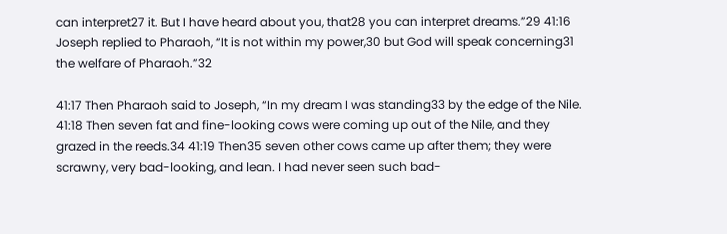can interpret27 it. But I have heard about you, that28 you can interpret dreams.”29 41:16 Joseph replied to Pharaoh, “It is not within my power,30 but God will speak concerning31 the welfare of Pharaoh.”32

41:17 Then Pharaoh said to Joseph, “In my dream I was standing33 by the edge of the Nile. 41:18 Then seven fat and fine-looking cows were coming up out of the Nile, and they grazed in the reeds.34 41:19 Then35 seven other cows came up after them; they were scrawny, very bad-looking, and lean. I had never seen such bad-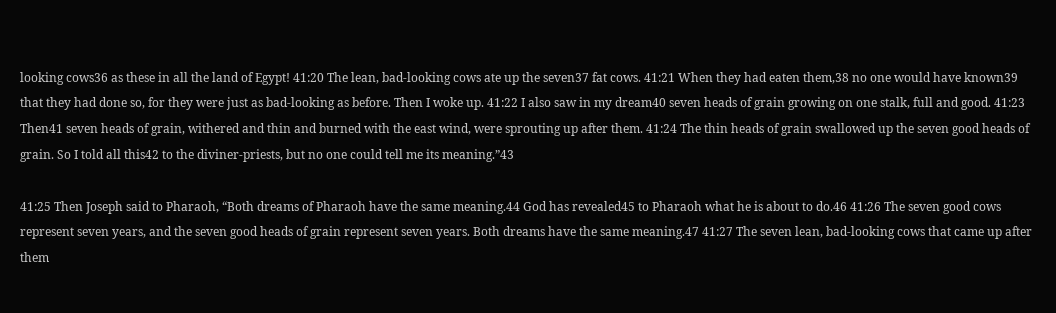looking cows36 as these in all the land of Egypt! 41:20 The lean, bad-looking cows ate up the seven37 fat cows. 41:21 When they had eaten them,38 no one would have known39 that they had done so, for they were just as bad-looking as before. Then I woke up. 41:22 I also saw in my dream40 seven heads of grain growing on one stalk, full and good. 41:23 Then41 seven heads of grain, withered and thin and burned with the east wind, were sprouting up after them. 41:24 The thin heads of grain swallowed up the seven good heads of grain. So I told all this42 to the diviner-priests, but no one could tell me its meaning.”43

41:25 Then Joseph said to Pharaoh, “Both dreams of Pharaoh have the same meaning.44 God has revealed45 to Pharaoh what he is about to do.46 41:26 The seven good cows represent seven years, and the seven good heads of grain represent seven years. Both dreams have the same meaning.47 41:27 The seven lean, bad-looking cows that came up after them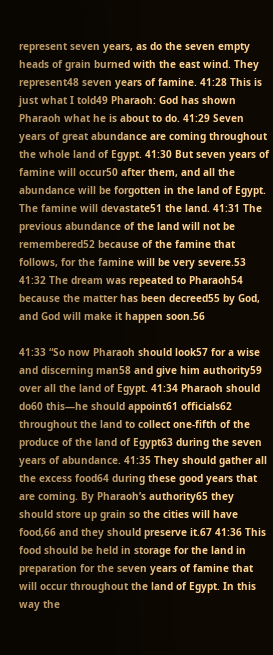represent seven years, as do the seven empty heads of grain burned with the east wind. They represent48 seven years of famine. 41:28 This is just what I told49 Pharaoh: God has shown Pharaoh what he is about to do. 41:29 Seven years of great abundance are coming throughout the whole land of Egypt. 41:30 But seven years of famine will occur50 after them, and all the abundance will be forgotten in the land of Egypt. The famine will devastate51 the land. 41:31 The previous abundance of the land will not be remembered52 because of the famine that follows, for the famine will be very severe.53 41:32 The dream was repeated to Pharaoh54 because the matter has been decreed55 by God, and God will make it happen soon.56

41:33 “So now Pharaoh should look57 for a wise and discerning man58 and give him authority59 over all the land of Egypt. 41:34 Pharaoh should do60 this—he should appoint61 officials62 throughout the land to collect one-fifth of the produce of the land of Egypt63 during the seven years of abundance. 41:35 They should gather all the excess food64 during these good years that are coming. By Pharaoh’s authority65 they should store up grain so the cities will have food,66 and they should preserve it.67 41:36 This food should be held in storage for the land in preparation for the seven years of famine that will occur throughout the land of Egypt. In this way the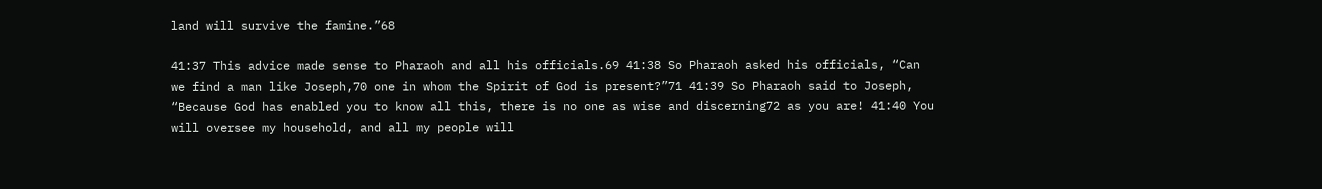land will survive the famine.”68

41:37 This advice made sense to Pharaoh and all his officials.69 41:38 So Pharaoh asked his officials, “Can we find a man like Joseph,70 one in whom the Spirit of God is present?”71 41:39 So Pharaoh said to Joseph, “Because God has enabled you to know all this, there is no one as wise and discerning72 as you are! 41:40 You will oversee my household, and all my people will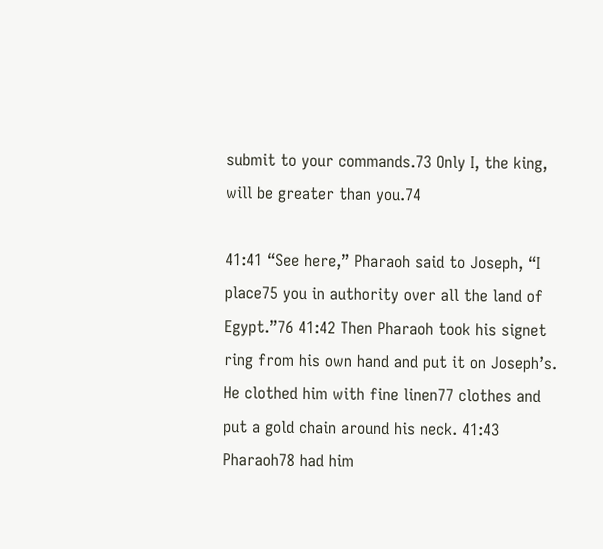submit to your commands.73 Only I, the king, will be greater than you.74

41:41 “See here,” Pharaoh said to Joseph, “I place75 you in authority over all the land of Egypt.”76 41:42 Then Pharaoh took his signet ring from his own hand and put it on Joseph’s. He clothed him with fine linen77 clothes and put a gold chain around his neck. 41:43 Pharaoh78 had him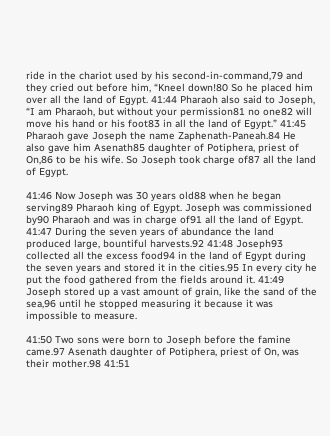ride in the chariot used by his second-in-command,79 and they cried out before him, “Kneel down!80 So he placed him over all the land of Egypt. 41:44 Pharaoh also said to Joseph, “I am Pharaoh, but without your permission81 no one82 will move his hand or his foot83 in all the land of Egypt.” 41:45 Pharaoh gave Joseph the name Zaphenath-Paneah.84 He also gave him Asenath85 daughter of Potiphera, priest of On,86 to be his wife. So Joseph took charge of87 all the land of Egypt.

41:46 Now Joseph was 30 years old88 when he began serving89 Pharaoh king of Egypt. Joseph was commissioned by90 Pharaoh and was in charge of91 all the land of Egypt. 41:47 During the seven years of abundance the land produced large, bountiful harvests.92 41:48 Joseph93 collected all the excess food94 in the land of Egypt during the seven years and stored it in the cities.95 In every city he put the food gathered from the fields around it. 41:49 Joseph stored up a vast amount of grain, like the sand of the sea,96 until he stopped measuring it because it was impossible to measure.

41:50 Two sons were born to Joseph before the famine came.97 Asenath daughter of Potiphera, priest of On, was their mother.98 41:51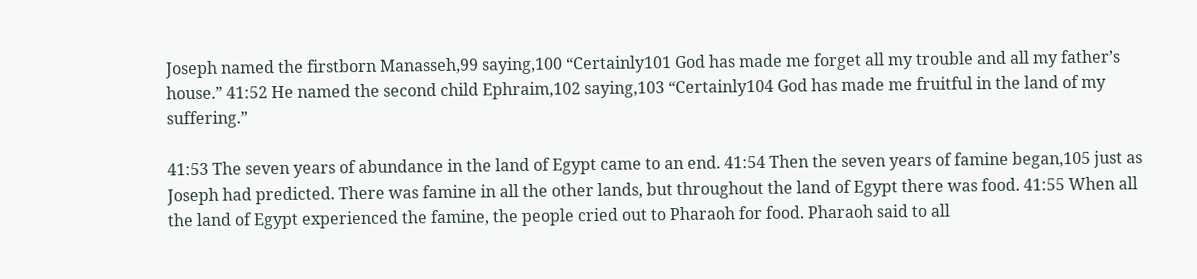Joseph named the firstborn Manasseh,99 saying,100 “Certainly101 God has made me forget all my trouble and all my father’s house.” 41:52 He named the second child Ephraim,102 saying,103 “Certainly104 God has made me fruitful in the land of my suffering.”

41:53 The seven years of abundance in the land of Egypt came to an end. 41:54 Then the seven years of famine began,105 just as Joseph had predicted. There was famine in all the other lands, but throughout the land of Egypt there was food. 41:55 When all the land of Egypt experienced the famine, the people cried out to Pharaoh for food. Pharaoh said to all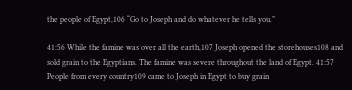the people of Egypt,106 “Go to Joseph and do whatever he tells you.”

41:56 While the famine was over all the earth,107 Joseph opened the storehouses108 and sold grain to the Egyptians. The famine was severe throughout the land of Egypt. 41:57 People from every country109 came to Joseph in Egypt to buy grain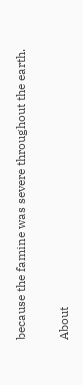because the famine was severe throughout the earth.


About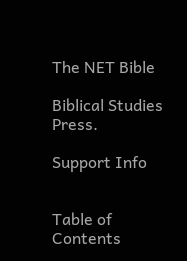The NET Bible

Biblical Studies Press.

Support Info


Table of Contents